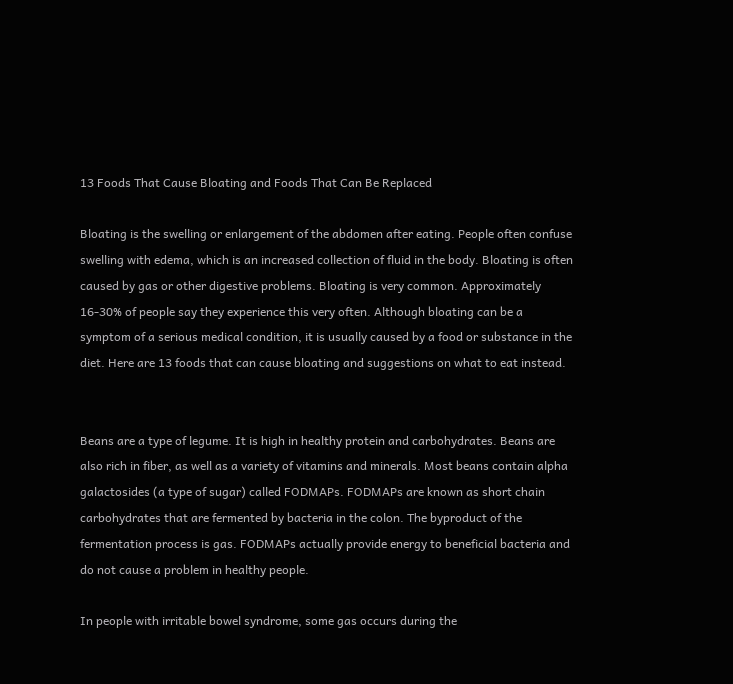13 Foods That Cause Bloating and Foods That Can Be Replaced

Bloating is the swelling or enlargement of the abdomen after eating. People often confuse swelling with edema, which is an increased collection of fluid in the body. Bloating is often caused by gas or other digestive problems. Bloating is very common. Approximately 16-30% of people say they experience this very often. Although bloating can be a symptom of a serious medical condition, it is usually caused by a food or substance in the diet. Here are 13 foods that can cause bloating and suggestions on what to eat instead.


Beans are a type of legume. It is high in healthy protein and carbohydrates. Beans are also rich in fiber, as well as a variety of vitamins and minerals. Most beans contain alpha galactosides (a type of sugar) called FODMAPs. FODMAPs are known as short chain carbohydrates that are fermented by bacteria in the colon. The byproduct of the fermentation process is gas. FODMAPs actually provide energy to beneficial bacteria and do not cause a problem in healthy people.

In people with irritable bowel syndrome, some gas occurs during the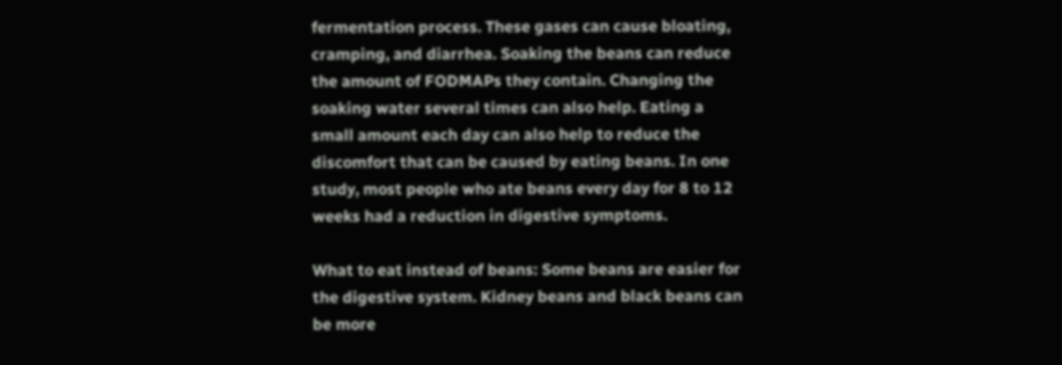fermentation process. These gases can cause bloating, cramping, and diarrhea. Soaking the beans can reduce the amount of FODMAPs they contain. Changing the soaking water several times can also help. Eating a small amount each day can also help to reduce the discomfort that can be caused by eating beans. In one study, most people who ate beans every day for 8 to 12 weeks had a reduction in digestive symptoms.

What to eat instead of beans: Some beans are easier for the digestive system. Kidney beans and black beans can be more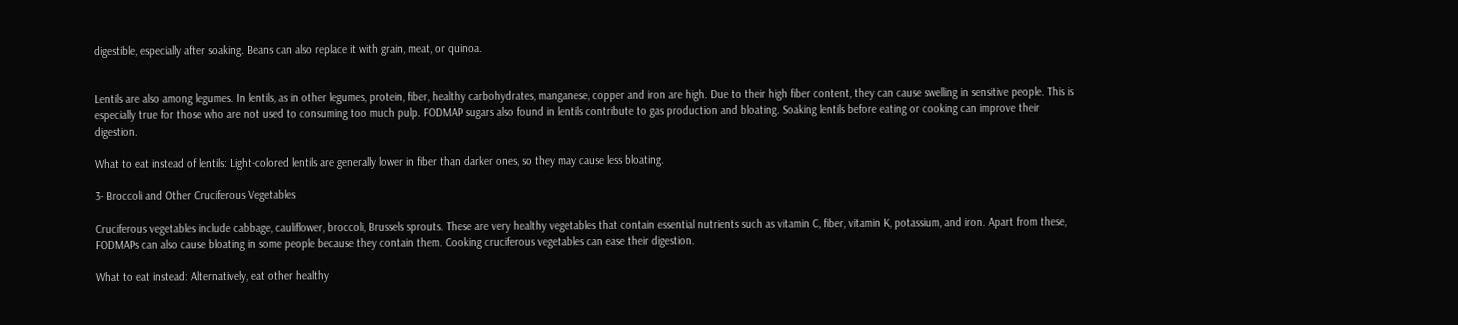digestible, especially after soaking. Beans can also replace it with grain, meat, or quinoa.


Lentils are also among legumes. In lentils, as in other legumes, protein, fiber, healthy carbohydrates, manganese, copper and iron are high. Due to their high fiber content, they can cause swelling in sensitive people. This is especially true for those who are not used to consuming too much pulp. FODMAP sugars also found in lentils contribute to gas production and bloating. Soaking lentils before eating or cooking can improve their digestion.

What to eat instead of lentils: Light-colored lentils are generally lower in fiber than darker ones, so they may cause less bloating.

3- Broccoli and Other Cruciferous Vegetables

Cruciferous vegetables include cabbage, cauliflower, broccoli, Brussels sprouts. These are very healthy vegetables that contain essential nutrients such as vitamin C, fiber, vitamin K, potassium, and iron. Apart from these, FODMAPs can also cause bloating in some people because they contain them. Cooking cruciferous vegetables can ease their digestion.

What to eat instead: Alternatively, eat other healthy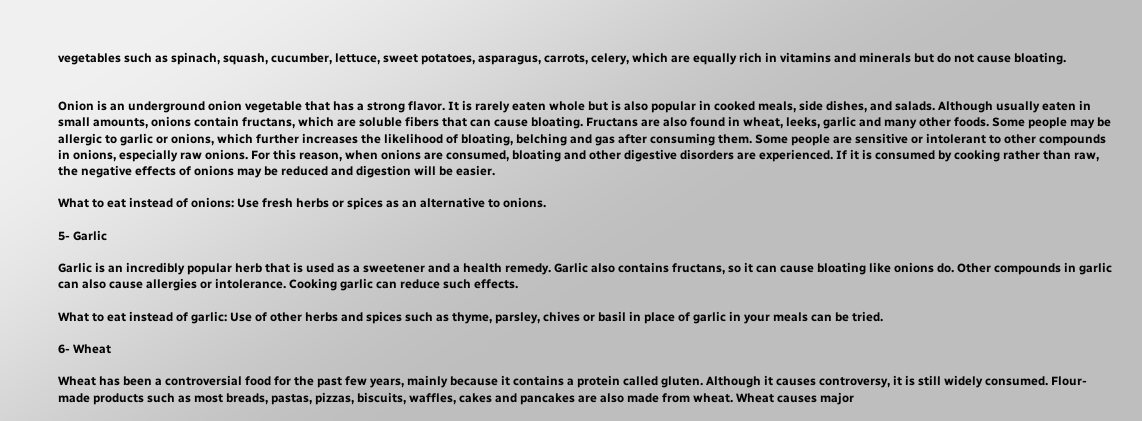vegetables such as spinach, squash, cucumber, lettuce, sweet potatoes, asparagus, carrots, celery, which are equally rich in vitamins and minerals but do not cause bloating.


Onion is an underground onion vegetable that has a strong flavor. It is rarely eaten whole but is also popular in cooked meals, side dishes, and salads. Although usually eaten in small amounts, onions contain fructans, which are soluble fibers that can cause bloating. Fructans are also found in wheat, leeks, garlic and many other foods. Some people may be allergic to garlic or onions, which further increases the likelihood of bloating, belching and gas after consuming them. Some people are sensitive or intolerant to other compounds in onions, especially raw onions. For this reason, when onions are consumed, bloating and other digestive disorders are experienced. If it is consumed by cooking rather than raw, the negative effects of onions may be reduced and digestion will be easier.

What to eat instead of onions: Use fresh herbs or spices as an alternative to onions.

5- Garlic

Garlic is an incredibly popular herb that is used as a sweetener and a health remedy. Garlic also contains fructans, so it can cause bloating like onions do. Other compounds in garlic can also cause allergies or intolerance. Cooking garlic can reduce such effects.

What to eat instead of garlic: Use of other herbs and spices such as thyme, parsley, chives or basil in place of garlic in your meals can be tried.

6- Wheat

Wheat has been a controversial food for the past few years, mainly because it contains a protein called gluten. Although it causes controversy, it is still widely consumed. Flour-made products such as most breads, pastas, pizzas, biscuits, waffles, cakes and pancakes are also made from wheat. Wheat causes major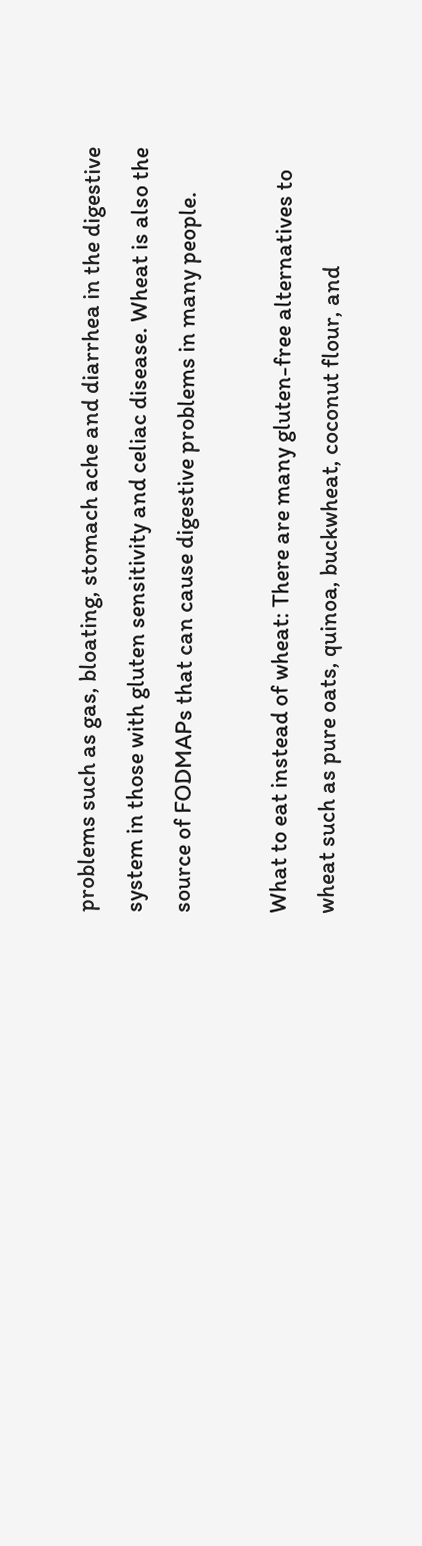problems such as gas, bloating, stomach ache and diarrhea in the digestive system in those with gluten sensitivity and celiac disease. Wheat is also the source of FODMAPs that can cause digestive problems in many people.

What to eat instead of wheat: There are many gluten-free alternatives to wheat such as pure oats, quinoa, buckwheat, coconut flour, and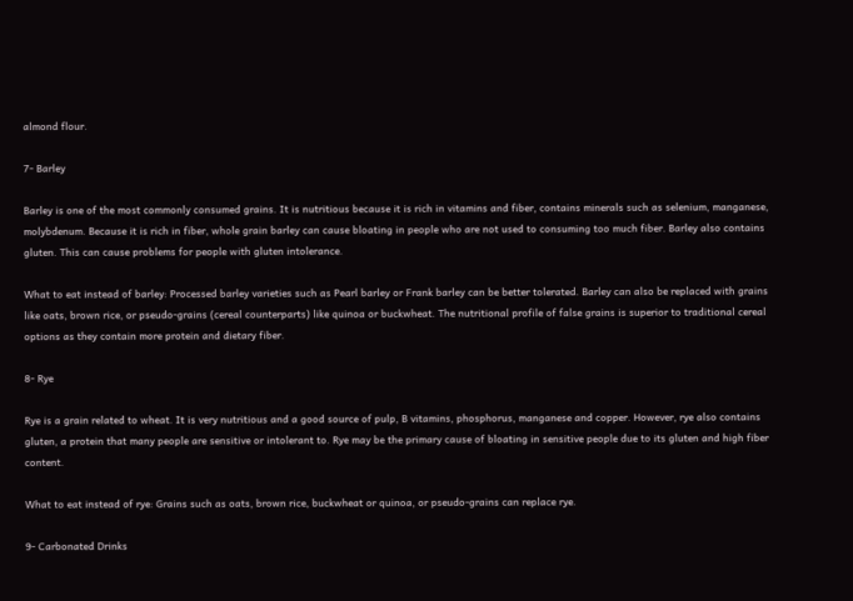almond flour.

7- Barley

Barley is one of the most commonly consumed grains. It is nutritious because it is rich in vitamins and fiber, contains minerals such as selenium, manganese, molybdenum. Because it is rich in fiber, whole grain barley can cause bloating in people who are not used to consuming too much fiber. Barley also contains gluten. This can cause problems for people with gluten intolerance.

What to eat instead of barley: Processed barley varieties such as Pearl barley or Frank barley can be better tolerated. Barley can also be replaced with grains like oats, brown rice, or pseudo-grains (cereal counterparts) like quinoa or buckwheat. The nutritional profile of false grains is superior to traditional cereal options as they contain more protein and dietary fiber.

8- Rye

Rye is a grain related to wheat. It is very nutritious and a good source of pulp, B vitamins, phosphorus, manganese and copper. However, rye also contains gluten, a protein that many people are sensitive or intolerant to. Rye may be the primary cause of bloating in sensitive people due to its gluten and high fiber content.

What to eat instead of rye: Grains such as oats, brown rice, buckwheat or quinoa, or pseudo-grains can replace rye.

9- Carbonated Drinks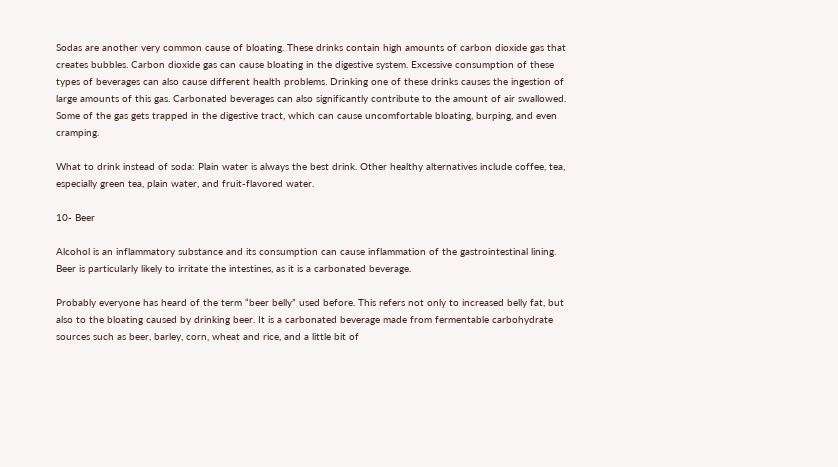Sodas are another very common cause of bloating. These drinks contain high amounts of carbon dioxide gas that creates bubbles. Carbon dioxide gas can cause bloating in the digestive system. Excessive consumption of these types of beverages can also cause different health problems. Drinking one of these drinks causes the ingestion of large amounts of this gas. Carbonated beverages can also significantly contribute to the amount of air swallowed. Some of the gas gets trapped in the digestive tract, which can cause uncomfortable bloating, burping, and even cramping.

What to drink instead of soda: Plain water is always the best drink. Other healthy alternatives include coffee, tea, especially green tea, plain water, and fruit-flavored water.

10- Beer

Alcohol is an inflammatory substance and its consumption can cause inflammation of the gastrointestinal lining. Beer is particularly likely to irritate the intestines, as it is a carbonated beverage.

Probably everyone has heard of the term “beer belly” used before. This refers not only to increased belly fat, but also to the bloating caused by drinking beer. It is a carbonated beverage made from fermentable carbohydrate sources such as beer, barley, corn, wheat and rice, and a little bit of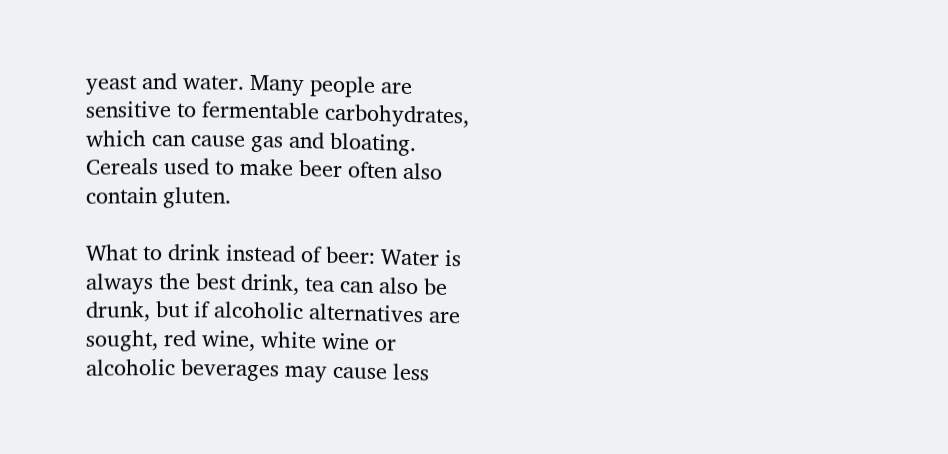yeast and water. Many people are sensitive to fermentable carbohydrates, which can cause gas and bloating. Cereals used to make beer often also contain gluten.

What to drink instead of beer: Water is always the best drink, tea can also be drunk, but if alcoholic alternatives are sought, red wine, white wine or alcoholic beverages may cause less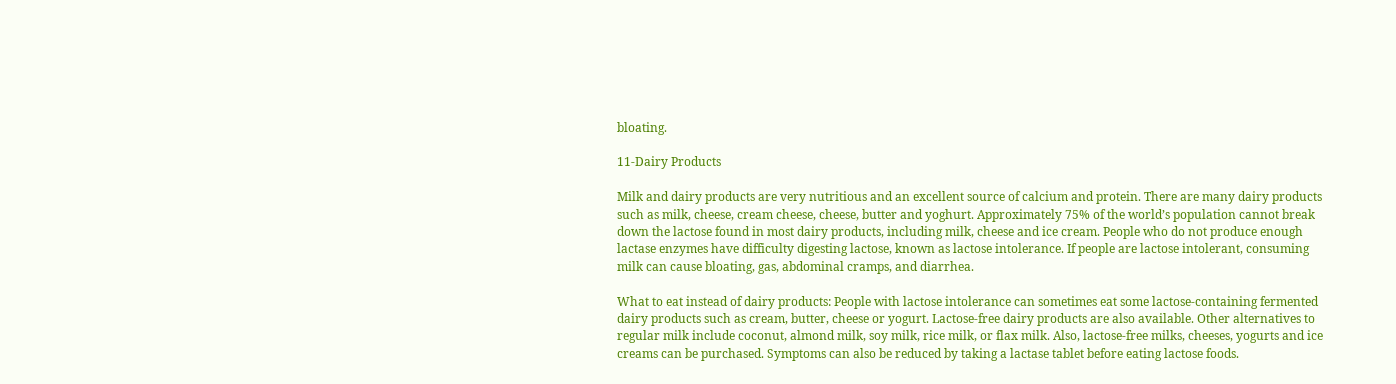bloating.

11-Dairy Products

Milk and dairy products are very nutritious and an excellent source of calcium and protein. There are many dairy products such as milk, cheese, cream cheese, cheese, butter and yoghurt. Approximately 75% of the world’s population cannot break down the lactose found in most dairy products, including milk, cheese and ice cream. People who do not produce enough lactase enzymes have difficulty digesting lactose, known as lactose intolerance. If people are lactose intolerant, consuming milk can cause bloating, gas, abdominal cramps, and diarrhea.

What to eat instead of dairy products: People with lactose intolerance can sometimes eat some lactose-containing fermented dairy products such as cream, butter, cheese or yogurt. Lactose-free dairy products are also available. Other alternatives to regular milk include coconut, almond milk, soy milk, rice milk, or flax milk. Also, lactose-free milks, cheeses, yogurts and ice creams can be purchased. Symptoms can also be reduced by taking a lactase tablet before eating lactose foods.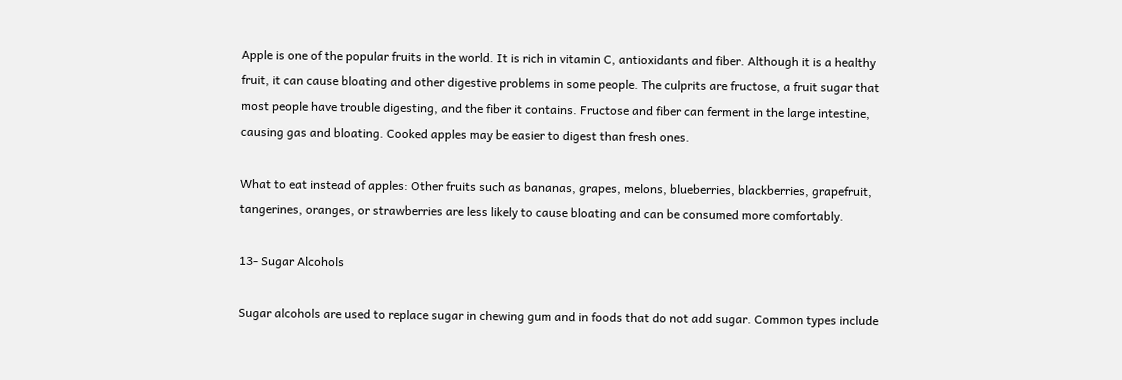Apple is one of the popular fruits in the world. It is rich in vitamin C, antioxidants and fiber. Although it is a healthy fruit, it can cause bloating and other digestive problems in some people. The culprits are fructose, a fruit sugar that most people have trouble digesting, and the fiber it contains. Fructose and fiber can ferment in the large intestine, causing gas and bloating. Cooked apples may be easier to digest than fresh ones.

What to eat instead of apples: Other fruits such as bananas, grapes, melons, blueberries, blackberries, grapefruit, tangerines, oranges, or strawberries are less likely to cause bloating and can be consumed more comfortably.

13- Sugar Alcohols

Sugar alcohols are used to replace sugar in chewing gum and in foods that do not add sugar. Common types include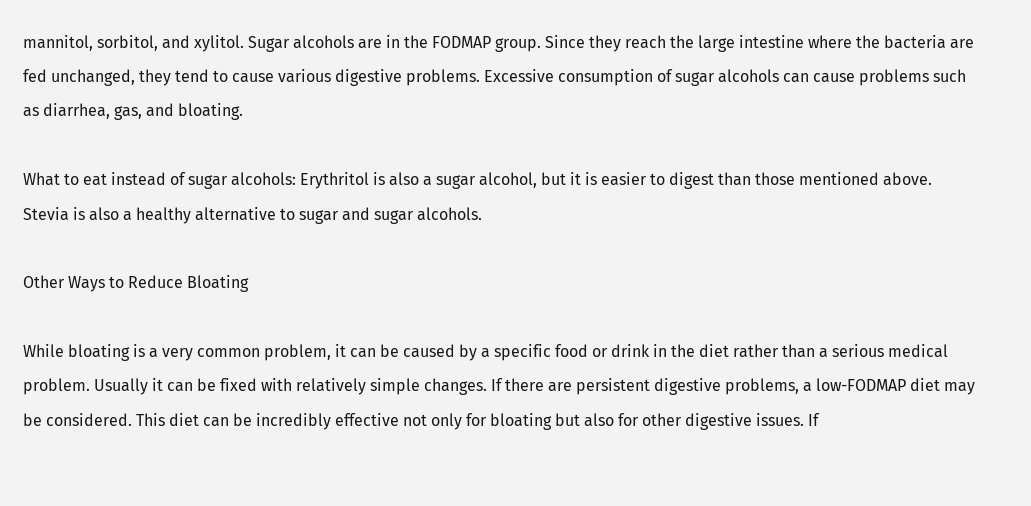mannitol, sorbitol, and xylitol. Sugar alcohols are in the FODMAP group. Since they reach the large intestine where the bacteria are fed unchanged, they tend to cause various digestive problems. Excessive consumption of sugar alcohols can cause problems such as diarrhea, gas, and bloating.

What to eat instead of sugar alcohols: Erythritol is also a sugar alcohol, but it is easier to digest than those mentioned above. Stevia is also a healthy alternative to sugar and sugar alcohols.

Other Ways to Reduce Bloating

While bloating is a very common problem, it can be caused by a specific food or drink in the diet rather than a serious medical problem. Usually it can be fixed with relatively simple changes. If there are persistent digestive problems, a low-FODMAP diet may be considered. This diet can be incredibly effective not only for bloating but also for other digestive issues. If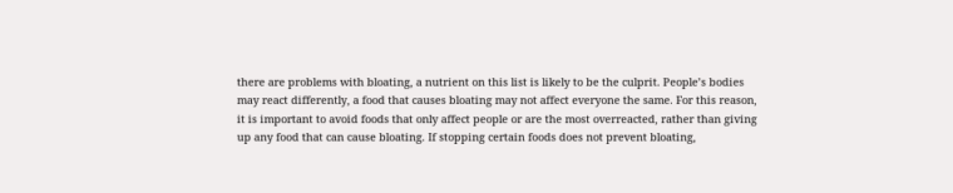there are problems with bloating, a nutrient on this list is likely to be the culprit. People’s bodies may react differently, a food that causes bloating may not affect everyone the same. For this reason, it is important to avoid foods that only affect people or are the most overreacted, rather than giving up any food that can cause bloating. If stopping certain foods does not prevent bloating,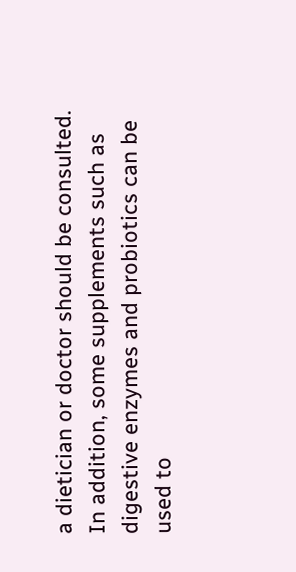a dietician or doctor should be consulted. In addition, some supplements such as digestive enzymes and probiotics can be used to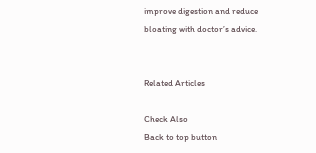improve digestion and reduce bloating with doctor’s advice.


Related Articles

Check Also
Back to top button